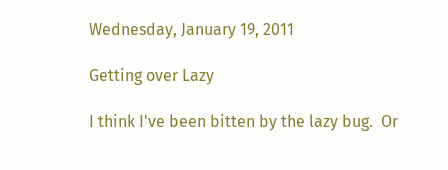Wednesday, January 19, 2011

Getting over Lazy

I think I've been bitten by the lazy bug.  Or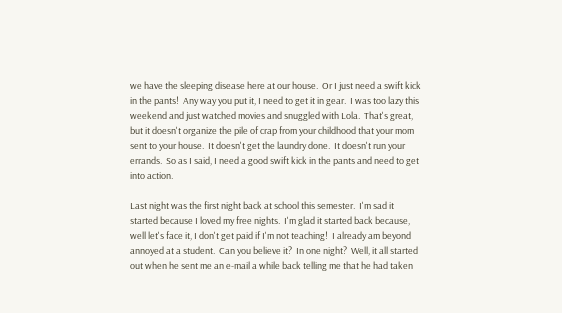we have the sleeping disease here at our house.  Or I just need a swift kick in the pants!  Any way you put it, I need to get it in gear.  I was too lazy this weekend and just watched movies and snuggled with Lola.  That's great, but it doesn't organize the pile of crap from your childhood that your mom sent to your house.  It doesn't get the laundry done.  It doesn't run your errands.  So as I said, I need a good swift kick in the pants and need to get into action.

Last night was the first night back at school this semester.  I'm sad it started because I loved my free nights.  I'm glad it started back because, well let's face it, I don't get paid if I'm not teaching!  I already am beyond annoyed at a student.  Can you believe it?  In one night?  Well, it all started out when he sent me an e-mail a while back telling me that he had taken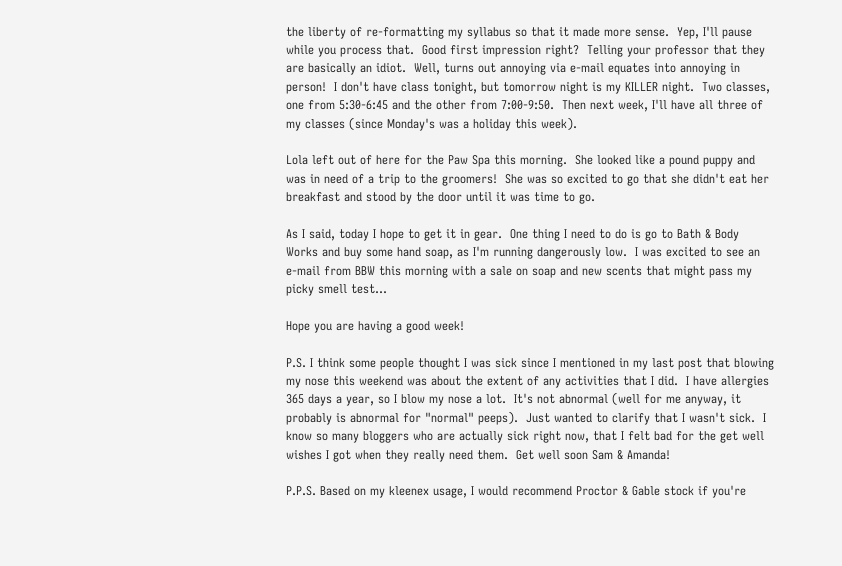the liberty of re-formatting my syllabus so that it made more sense.  Yep, I'll pause while you process that.  Good first impression right?  Telling your professor that they are basically an idiot.  Well, turns out annoying via e-mail equates into annoying in person!  I don't have class tonight, but tomorrow night is my KILLER night.  Two classes, one from 5:30-6:45 and the other from 7:00-9:50.  Then next week, I'll have all three of my classes (since Monday's was a holiday this week).

Lola left out of here for the Paw Spa this morning.  She looked like a pound puppy and was in need of a trip to the groomers!  She was so excited to go that she didn't eat her breakfast and stood by the door until it was time to go.

As I said, today I hope to get it in gear.  One thing I need to do is go to Bath & Body Works and buy some hand soap, as I'm running dangerously low.  I was excited to see an e-mail from BBW this morning with a sale on soap and new scents that might pass my picky smell test...

Hope you are having a good week!

P.S. I think some people thought I was sick since I mentioned in my last post that blowing my nose this weekend was about the extent of any activities that I did.  I have allergies 365 days a year, so I blow my nose a lot.  It's not abnormal (well for me anyway, it probably is abnormal for "normal" peeps).  Just wanted to clarify that I wasn't sick.  I know so many bloggers who are actually sick right now, that I felt bad for the get well wishes I got when they really need them.  Get well soon Sam & Amanda!

P.P.S. Based on my kleenex usage, I would recommend Proctor & Gable stock if you're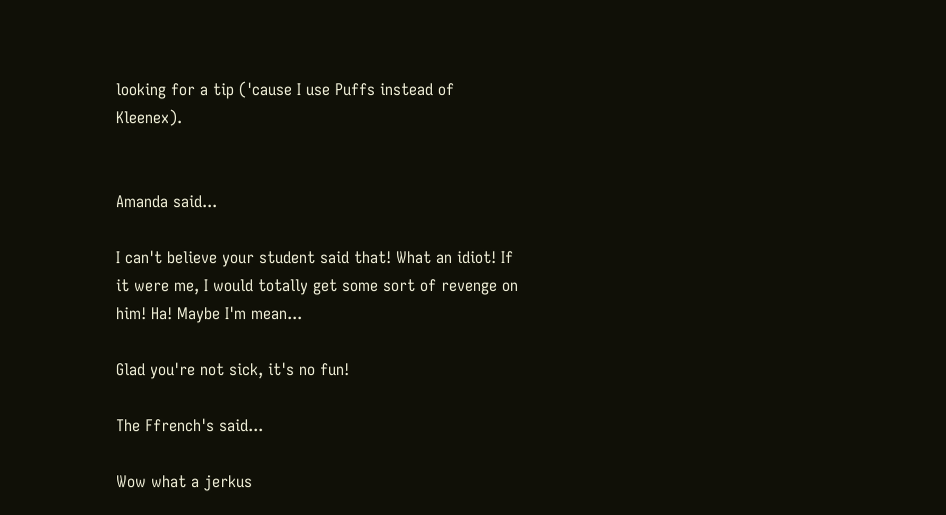looking for a tip ('cause I use Puffs instead of Kleenex).


Amanda said...

I can't believe your student said that! What an idiot! If it were me, I would totally get some sort of revenge on him! Ha! Maybe I'm mean...

Glad you're not sick, it's no fun!

The Ffrench's said...

Wow what a jerkus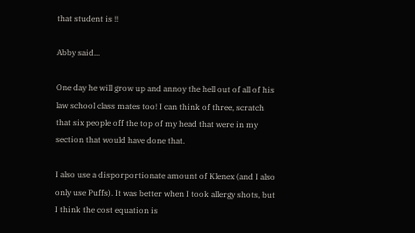that student is !!

Abby said...

One day he will grow up and annoy the hell out of all of his law school class mates too! I can think of three, scratch that six people off the top of my head that were in my section that would have done that.

I also use a disporportionate amount of Klenex (and I also only use Puffs). It was better when I took allergy shots, but I think the cost equation is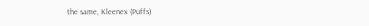the same, Kleenex (Puffs)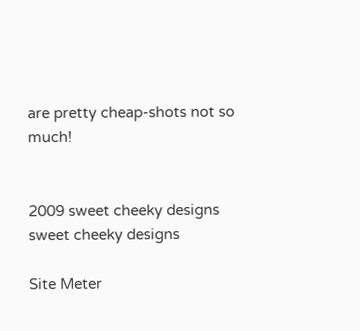are pretty cheap-shots not so much!


2009 sweet cheeky designs sweet cheeky designs

Site Meter